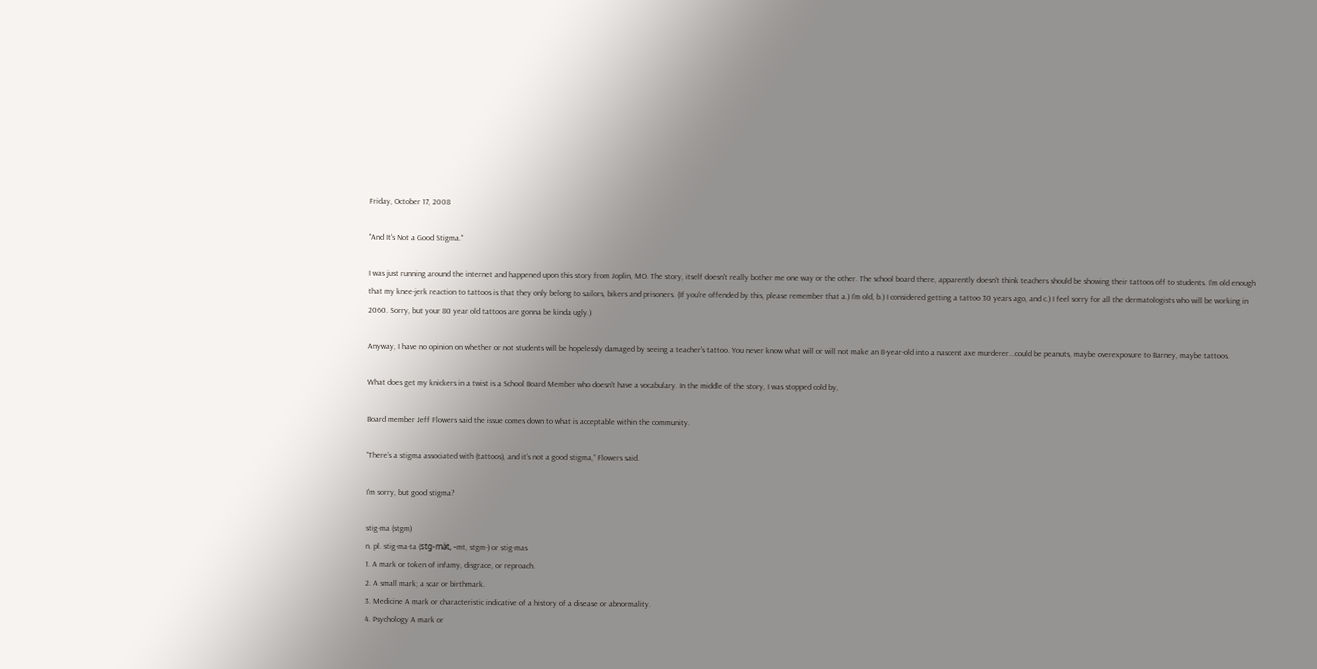Friday, October 17, 2008

"And It's Not a Good Stigma."

I was just running around the internet and happened upon this story from Joplin, MO. The story, itself doesn't really bother me one way or the other. The school board there, apparently doesn't think teachers should be showing their tattoos off to students. I'm old enough that my knee-jerk reaction to tattoos is that they only belong to sailors, bikers and prisoners. (If you're offended by this, please remember that a.) I'm old, b.) I considered getting a tattoo 30 years ago, and c.) I feel sorry for all the dermatologists who will be working in 2060. Sorry, but your 80 year old tattoos are gonna be kinda ugly.)

Anyway, I have no opinion on whether or not students will be hopelessly damaged by seeing a teacher's tattoo. You never know what will or will not make an 8-year-old into a nascent axe murderer...could be peanuts, maybe overexposure to Barney, maybe tattoos.

What does get my knickers in a twist is a School Board Member who doesn't have a vocabulary. In the middle of the story, I was stopped cold by,

Board member Jeff Flowers said the issue comes down to what is acceptable within the community.

“There’s a stigma associated with (tattoos), and it’s not a good stigma,” Flowers said.

I'm sorry, but good stigma?

stig·ma (stgm)
n. pl. stig·ma·ta (stg-mät, -mt, stgm-) or stig·mas
1. A mark or token of infamy, disgrace, or reproach.
2. A small mark; a scar or birthmark.
3. Medicine A mark or characteristic indicative of a history of a disease or abnormality.
4. Psychology A mark or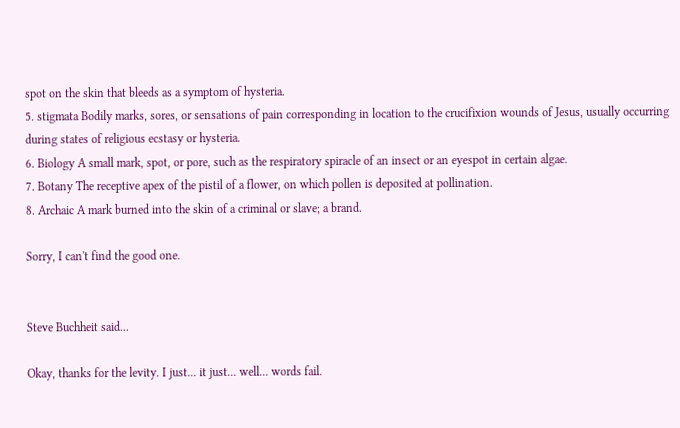spot on the skin that bleeds as a symptom of hysteria.
5. stigmata Bodily marks, sores, or sensations of pain corresponding in location to the crucifixion wounds of Jesus, usually occurring during states of religious ecstasy or hysteria.
6. Biology A small mark, spot, or pore, such as the respiratory spiracle of an insect or an eyespot in certain algae.
7. Botany The receptive apex of the pistil of a flower, on which pollen is deposited at pollination.
8. Archaic A mark burned into the skin of a criminal or slave; a brand.

Sorry, I can't find the good one.


Steve Buchheit said...

Okay, thanks for the levity. I just... it just... well... words fail.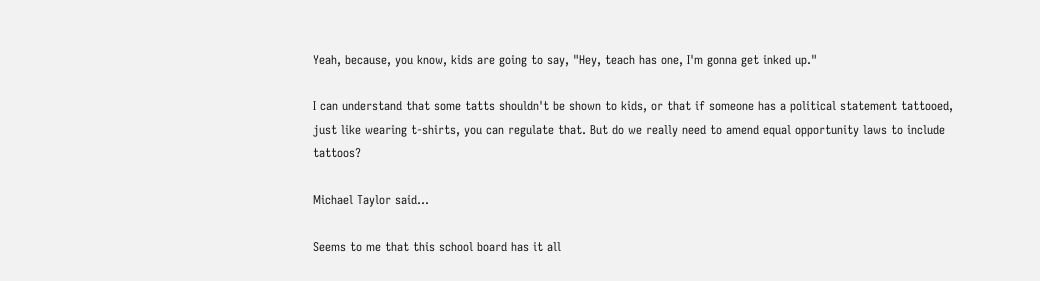Yeah, because, you know, kids are going to say, "Hey, teach has one, I'm gonna get inked up."

I can understand that some tatts shouldn't be shown to kids, or that if someone has a political statement tattooed, just like wearing t-shirts, you can regulate that. But do we really need to amend equal opportunity laws to include tattoos?

Michael Taylor said...

Seems to me that this school board has it all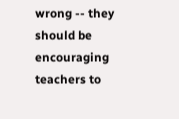wrong -- they should be encouraging teachers to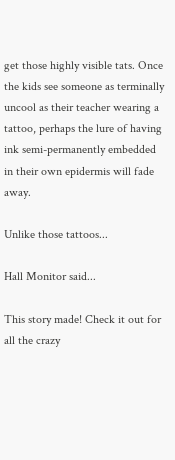get those highly visible tats. Once the kids see someone as terminally uncool as their teacher wearing a tattoo, perhaps the lure of having ink semi-permanently embedded in their own epidermis will fade away.

Unlike those tattoos...

Hall Monitor said...

This story made! Check it out for all the crazy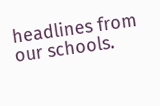headlines from our schools.